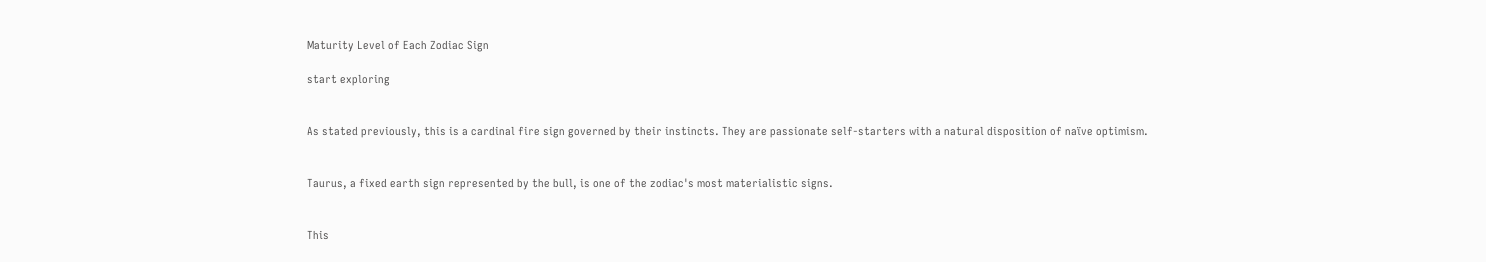Maturity Level of Each Zodiac Sign

start exploring


As stated previously, this is a cardinal fire sign governed by their instincts. They are passionate self-starters with a natural disposition of naïve optimism.


Taurus, a fixed earth sign represented by the bull, is one of the zodiac's most materialistic signs.


This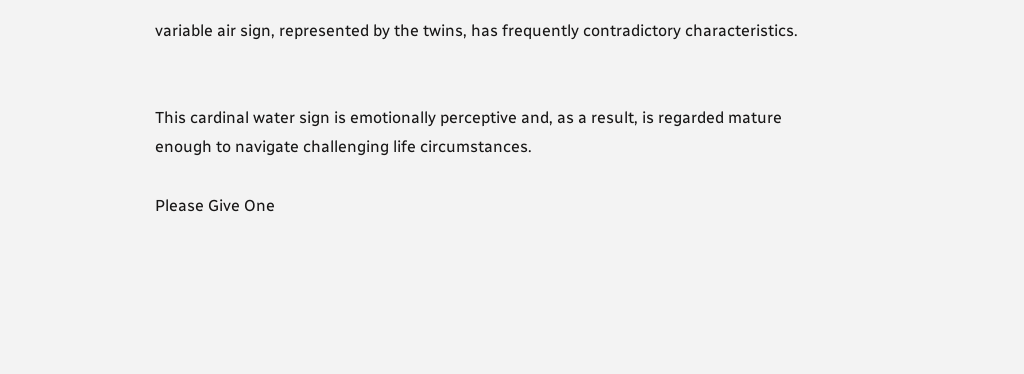variable air sign, represented by the twins, has frequently contradictory characteristics.


This cardinal water sign is emotionally perceptive and, as a result, is regarded mature enough to navigate challenging life circumstances.

Please Give One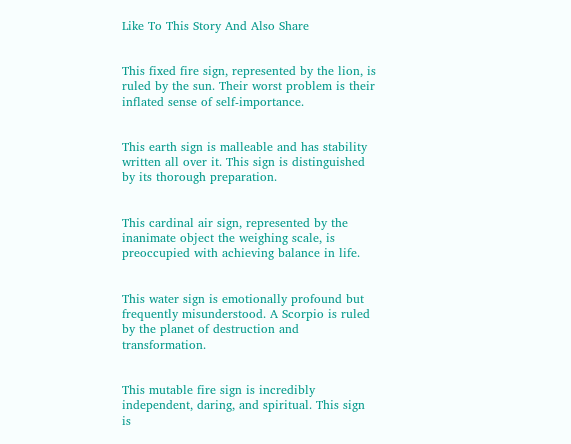Like To This Story And Also Share


This fixed fire sign, represented by the lion, is ruled by the sun. Their worst problem is their inflated sense of self-importance.


This earth sign is malleable and has stability written all over it. This sign is distinguished by its thorough preparation.


This cardinal air sign, represented by the inanimate object the weighing scale, is preoccupied with achieving balance in life.


This water sign is emotionally profound but frequently misunderstood. A Scorpio is ruled by the planet of destruction and transformation.


This mutable fire sign is incredibly independent, daring, and spiritual. This sign is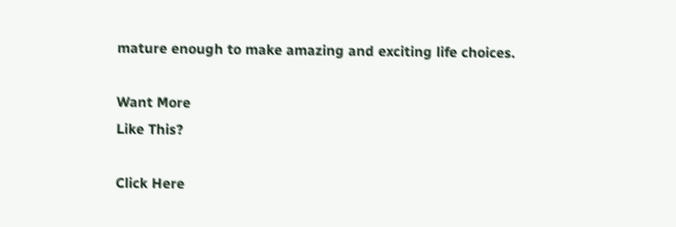mature enough to make amazing and exciting life choices.

Want More
Like This?

Click Here